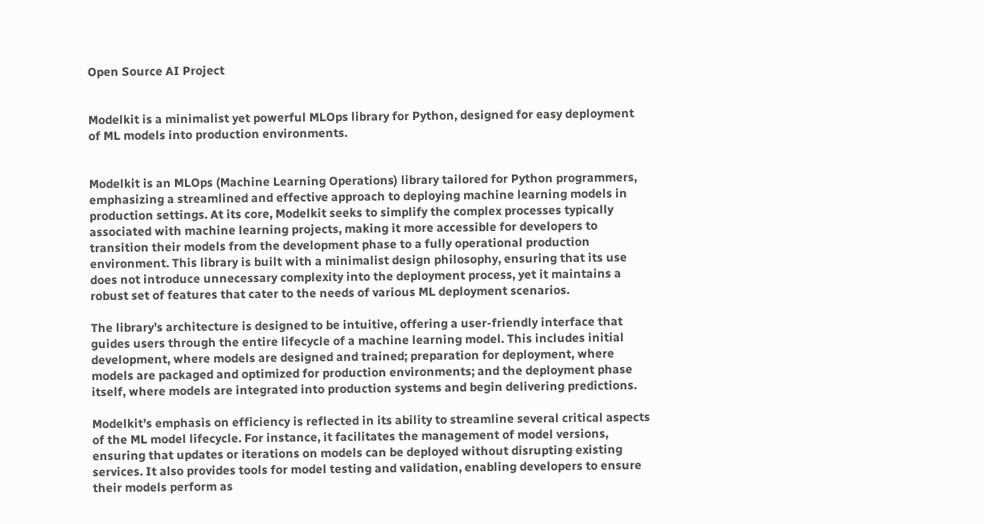Open Source AI Project


Modelkit is a minimalist yet powerful MLOps library for Python, designed for easy deployment of ML models into production environments.


Modelkit is an MLOps (Machine Learning Operations) library tailored for Python programmers, emphasizing a streamlined and effective approach to deploying machine learning models in production settings. At its core, Modelkit seeks to simplify the complex processes typically associated with machine learning projects, making it more accessible for developers to transition their models from the development phase to a fully operational production environment. This library is built with a minimalist design philosophy, ensuring that its use does not introduce unnecessary complexity into the deployment process, yet it maintains a robust set of features that cater to the needs of various ML deployment scenarios.

The library’s architecture is designed to be intuitive, offering a user-friendly interface that guides users through the entire lifecycle of a machine learning model. This includes initial development, where models are designed and trained; preparation for deployment, where models are packaged and optimized for production environments; and the deployment phase itself, where models are integrated into production systems and begin delivering predictions.

Modelkit’s emphasis on efficiency is reflected in its ability to streamline several critical aspects of the ML model lifecycle. For instance, it facilitates the management of model versions, ensuring that updates or iterations on models can be deployed without disrupting existing services. It also provides tools for model testing and validation, enabling developers to ensure their models perform as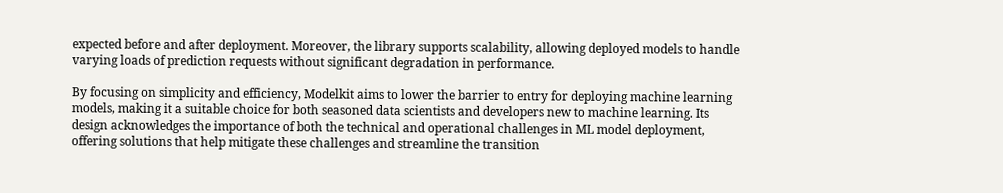expected before and after deployment. Moreover, the library supports scalability, allowing deployed models to handle varying loads of prediction requests without significant degradation in performance.

By focusing on simplicity and efficiency, Modelkit aims to lower the barrier to entry for deploying machine learning models, making it a suitable choice for both seasoned data scientists and developers new to machine learning. Its design acknowledges the importance of both the technical and operational challenges in ML model deployment, offering solutions that help mitigate these challenges and streamline the transition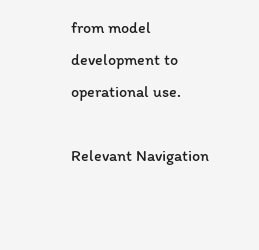from model development to operational use.

Relevant Navigation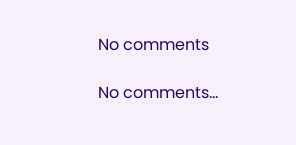No comments

No comments...